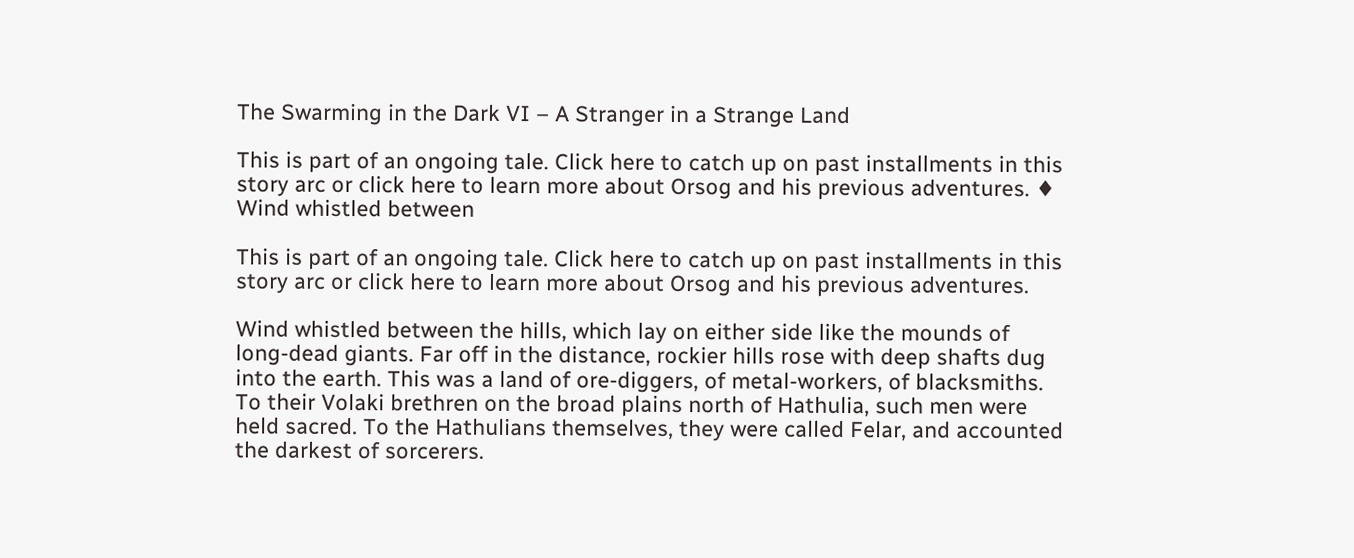The Swarming in the Dark VI – A Stranger in a Strange Land

This is part of an ongoing tale. Click here to catch up on past installments in this story arc or click here to learn more about Orsog and his previous adventures. ♦ Wind whistled between

This is part of an ongoing tale. Click here to catch up on past installments in this story arc or click here to learn more about Orsog and his previous adventures.

Wind whistled between the hills, which lay on either side like the mounds of long-dead giants. Far off in the distance, rockier hills rose with deep shafts dug into the earth. This was a land of ore-diggers, of metal-workers, of blacksmiths. To their Volaki brethren on the broad plains north of Hathulia, such men were held sacred. To the Hathulians themselves, they were called Felar, and accounted the darkest of sorcerers.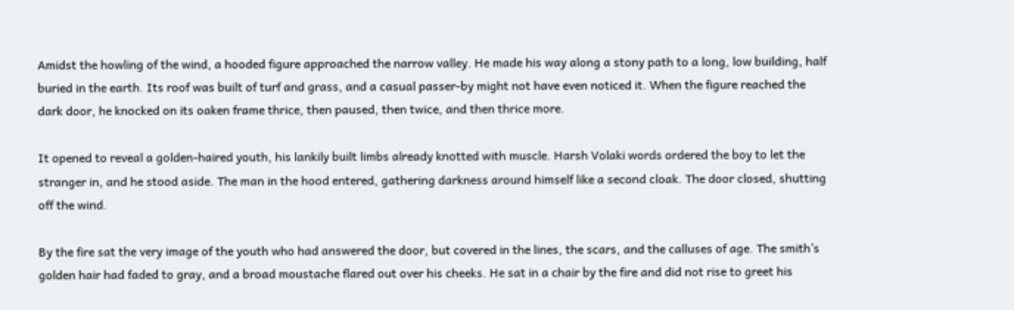Amidst the howling of the wind, a hooded figure approached the narrow valley. He made his way along a stony path to a long, low building, half buried in the earth. Its roof was built of turf and grass, and a casual passer-by might not have even noticed it. When the figure reached the dark door, he knocked on its oaken frame thrice, then paused, then twice, and then thrice more.

It opened to reveal a golden-haired youth, his lankily built limbs already knotted with muscle. Harsh Volaki words ordered the boy to let the stranger in, and he stood aside. The man in the hood entered, gathering darkness around himself like a second cloak. The door closed, shutting off the wind.

By the fire sat the very image of the youth who had answered the door, but covered in the lines, the scars, and the calluses of age. The smith’s golden hair had faded to gray, and a broad moustache flared out over his cheeks. He sat in a chair by the fire and did not rise to greet his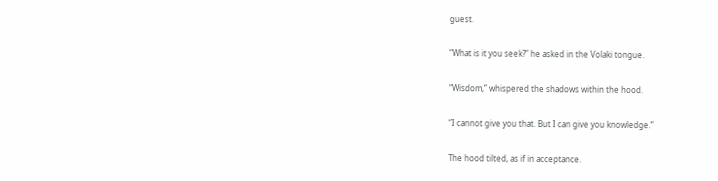guest.

“What is it you seek?” he asked in the Volaki tongue.

“Wisdom,” whispered the shadows within the hood.

“I cannot give you that. But I can give you knowledge.”

The hood tilted, as if in acceptance.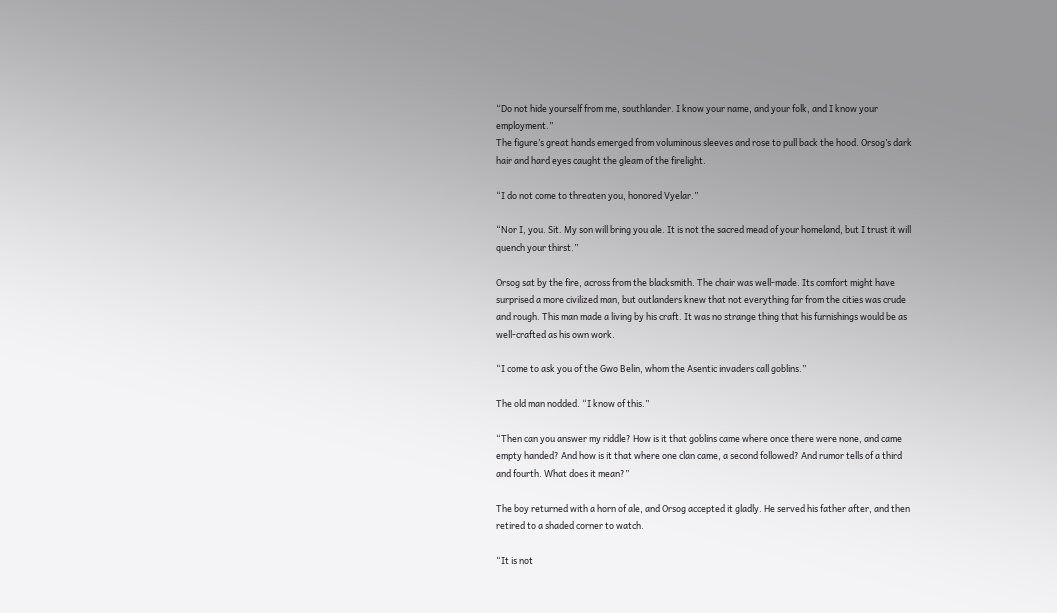“Do not hide yourself from me, southlander. I know your name, and your folk, and I know your employment.”
The figure’s great hands emerged from voluminous sleeves and rose to pull back the hood. Orsog’s dark hair and hard eyes caught the gleam of the firelight.

“I do not come to threaten you, honored Vyelar.”

“Nor I, you. Sit. My son will bring you ale. It is not the sacred mead of your homeland, but I trust it will quench your thirst.”

Orsog sat by the fire, across from the blacksmith. The chair was well-made. Its comfort might have surprised a more civilized man, but outlanders knew that not everything far from the cities was crude and rough. This man made a living by his craft. It was no strange thing that his furnishings would be as well-crafted as his own work.

“I come to ask you of the Gwo Belin, whom the Asentic invaders call goblins.”

The old man nodded. “I know of this.”

“Then can you answer my riddle? How is it that goblins came where once there were none, and came empty handed? And how is it that where one clan came, a second followed? And rumor tells of a third and fourth. What does it mean?”

The boy returned with a horn of ale, and Orsog accepted it gladly. He served his father after, and then retired to a shaded corner to watch.

“It is not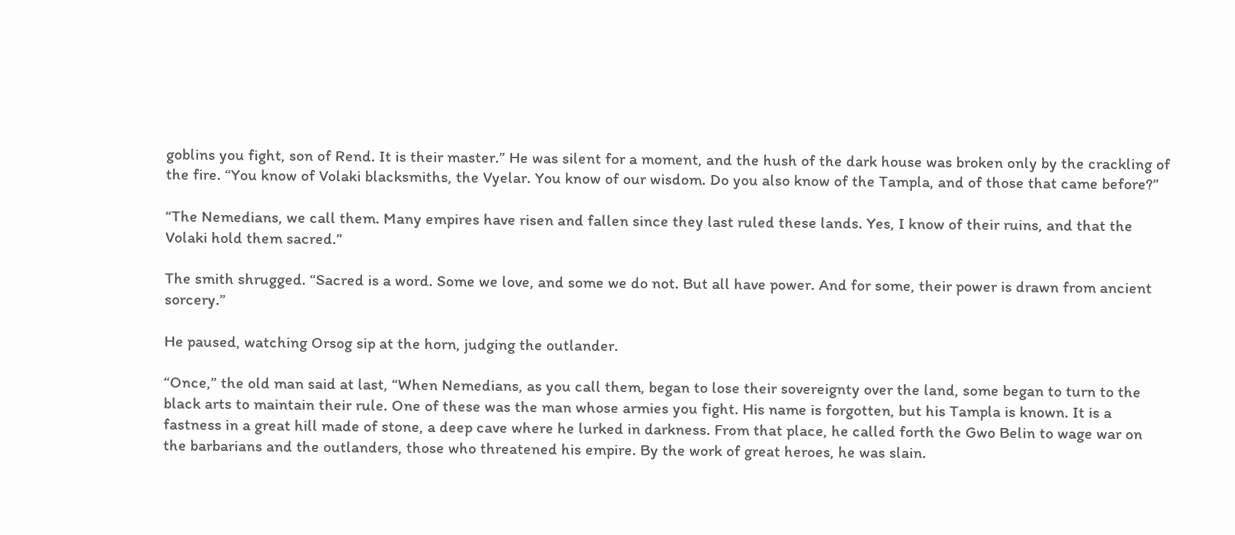goblins you fight, son of Rend. It is their master.” He was silent for a moment, and the hush of the dark house was broken only by the crackling of the fire. “You know of Volaki blacksmiths, the Vyelar. You know of our wisdom. Do you also know of the Tampla, and of those that came before?”

“The Nemedians, we call them. Many empires have risen and fallen since they last ruled these lands. Yes, I know of their ruins, and that the Volaki hold them sacred.”

The smith shrugged. “Sacred is a word. Some we love, and some we do not. But all have power. And for some, their power is drawn from ancient sorcery.”

He paused, watching Orsog sip at the horn, judging the outlander.

“Once,” the old man said at last, “When Nemedians, as you call them, began to lose their sovereignty over the land, some began to turn to the black arts to maintain their rule. One of these was the man whose armies you fight. His name is forgotten, but his Tampla is known. It is a fastness in a great hill made of stone, a deep cave where he lurked in darkness. From that place, he called forth the Gwo Belin to wage war on the barbarians and the outlanders, those who threatened his empire. By the work of great heroes, he was slain.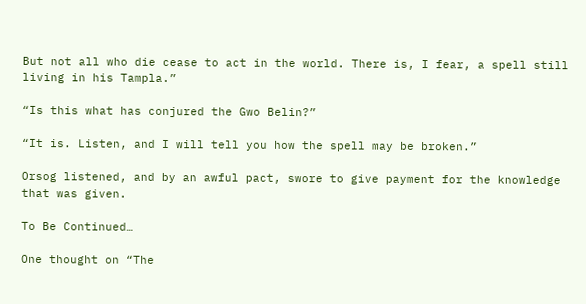But not all who die cease to act in the world. There is, I fear, a spell still living in his Tampla.”

“Is this what has conjured the Gwo Belin?”

“It is. Listen, and I will tell you how the spell may be broken.”

Orsog listened, and by an awful pact, swore to give payment for the knowledge that was given.

To Be Continued…

One thought on “The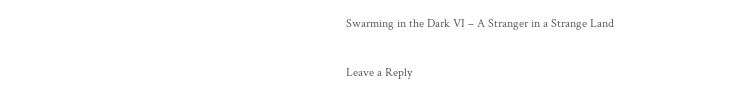Swarming in the Dark VI – A Stranger in a Strange Land

Leave a Reply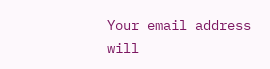Your email address will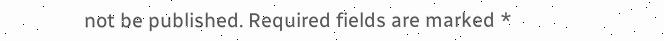not be published. Required fields are marked *